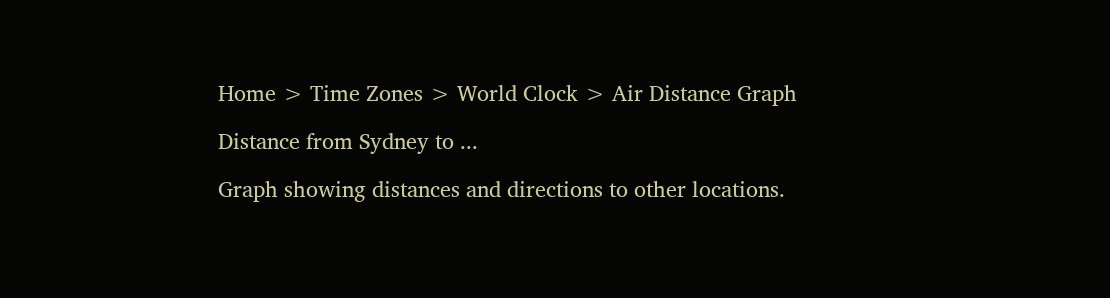Home > Time Zones > World Clock > Air Distance Graph

Distance from Sydney to ...

Graph showing distances and directions to other locations.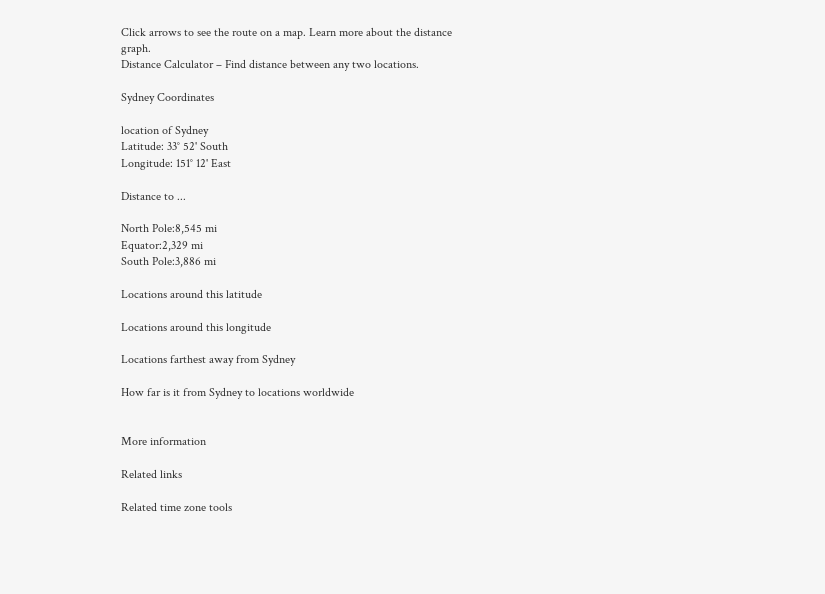Click arrows to see the route on a map. Learn more about the distance graph.
Distance Calculator – Find distance between any two locations.

Sydney Coordinates

location of Sydney
Latitude: 33° 52' South
Longitude: 151° 12' East

Distance to ...

North Pole:8,545 mi
Equator:2,329 mi
South Pole:3,886 mi

Locations around this latitude

Locations around this longitude

Locations farthest away from Sydney

How far is it from Sydney to locations worldwide


More information

Related links

Related time zone tools